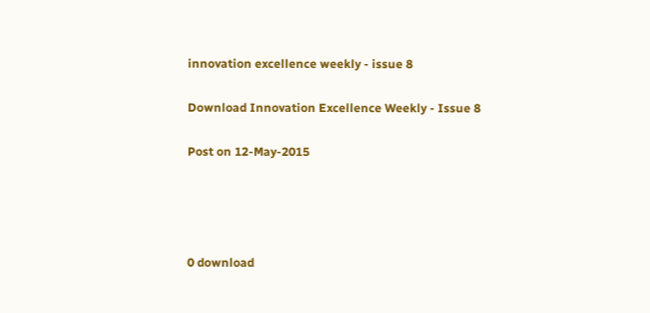innovation excellence weekly - issue 8

Download Innovation Excellence Weekly - Issue 8

Post on 12-May-2015




0 download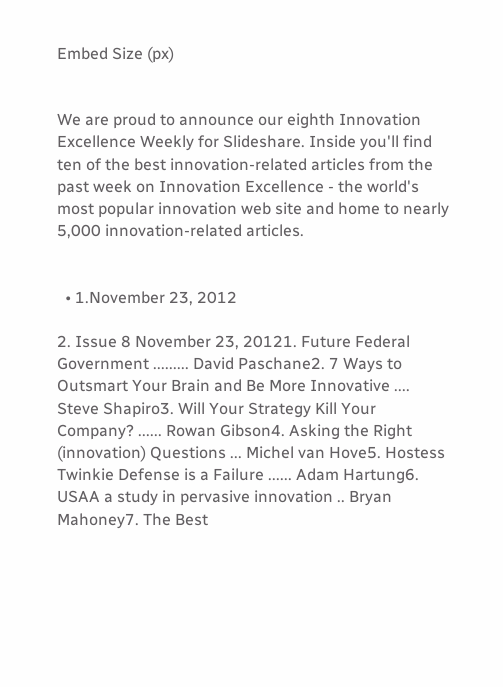Embed Size (px)


We are proud to announce our eighth Innovation Excellence Weekly for Slideshare. Inside you'll find ten of the best innovation-related articles from the past week on Innovation Excellence - the world's most popular innovation web site and home to nearly 5,000 innovation-related articles.


  • 1.November 23, 2012

2. Issue 8 November 23, 20121. Future Federal Government ......... David Paschane2. 7 Ways to Outsmart Your Brain and Be More Innovative .... Steve Shapiro3. Will Your Strategy Kill Your Company? ...... Rowan Gibson4. Asking the Right (innovation) Questions ... Michel van Hove5. Hostess Twinkie Defense is a Failure ...... Adam Hartung6. USAA a study in pervasive innovation .. Bryan Mahoney7. The Best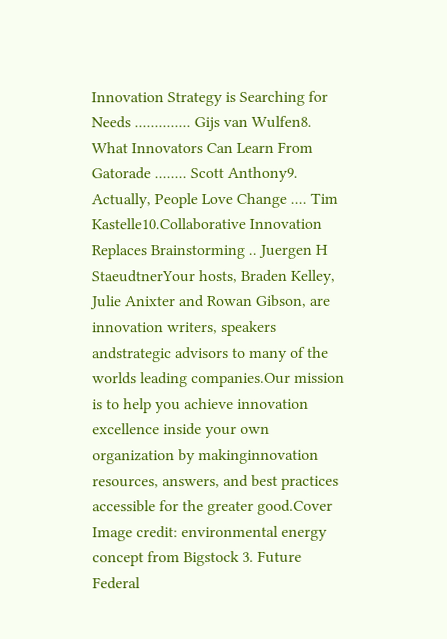Innovation Strategy is Searching for Needs .............. Gijs van Wulfen8. What Innovators Can Learn From Gatorade ........ Scott Anthony9. Actually, People Love Change .... Tim Kastelle10.Collaborative Innovation Replaces Brainstorming .. Juergen H StaeudtnerYour hosts, Braden Kelley, Julie Anixter and Rowan Gibson, are innovation writers, speakers andstrategic advisors to many of the worlds leading companies.Our mission is to help you achieve innovation excellence inside your own organization by makinginnovation resources, answers, and best practices accessible for the greater good.Cover Image credit: environmental energy concept from Bigstock 3. Future Federal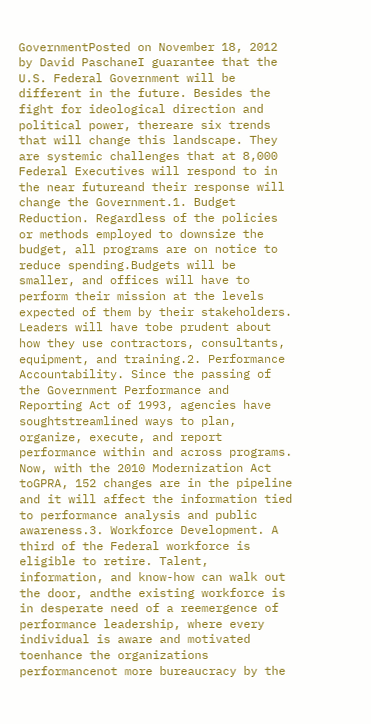GovernmentPosted on November 18, 2012 by David PaschaneI guarantee that the U.S. Federal Government will be different in the future. Besides the fight for ideological direction and political power, thereare six trends that will change this landscape. They are systemic challenges that at 8,000 Federal Executives will respond to in the near futureand their response will change the Government.1. Budget Reduction. Regardless of the policies or methods employed to downsize the budget, all programs are on notice to reduce spending.Budgets will be smaller, and offices will have to perform their mission at the levels expected of them by their stakeholders. Leaders will have tobe prudent about how they use contractors, consultants, equipment, and training.2. Performance Accountability. Since the passing of the Government Performance and Reporting Act of 1993, agencies have soughtstreamlined ways to plan, organize, execute, and report performance within and across programs. Now, with the 2010 Modernization Act toGPRA, 152 changes are in the pipeline and it will affect the information tied to performance analysis and public awareness.3. Workforce Development. A third of the Federal workforce is eligible to retire. Talent, information, and know-how can walk out the door, andthe existing workforce is in desperate need of a reemergence of performance leadership, where every individual is aware and motivated toenhance the organizations performancenot more bureaucracy by the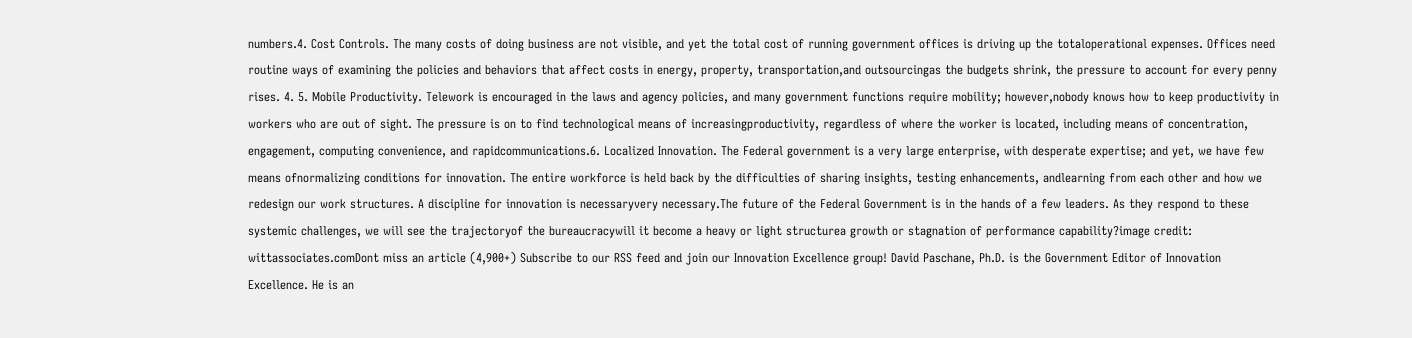numbers.4. Cost Controls. The many costs of doing business are not visible, and yet the total cost of running government offices is driving up the totaloperational expenses. Offices need routine ways of examining the policies and behaviors that affect costs in energy, property, transportation,and outsourcingas the budgets shrink, the pressure to account for every penny rises. 4. 5. Mobile Productivity. Telework is encouraged in the laws and agency policies, and many government functions require mobility; however,nobody knows how to keep productivity in workers who are out of sight. The pressure is on to find technological means of increasingproductivity, regardless of where the worker is located, including means of concentration, engagement, computing convenience, and rapidcommunications.6. Localized Innovation. The Federal government is a very large enterprise, with desperate expertise; and yet, we have few means ofnormalizing conditions for innovation. The entire workforce is held back by the difficulties of sharing insights, testing enhancements, andlearning from each other and how we redesign our work structures. A discipline for innovation is necessaryvery necessary.The future of the Federal Government is in the hands of a few leaders. As they respond to these systemic challenges, we will see the trajectoryof the bureaucracywill it become a heavy or light structurea growth or stagnation of performance capability?image credit: wittassociates.comDont miss an article (4,900+) Subscribe to our RSS feed and join our Innovation Excellence group! David Paschane, Ph.D. is the Government Editor of Innovation Excellence. He is an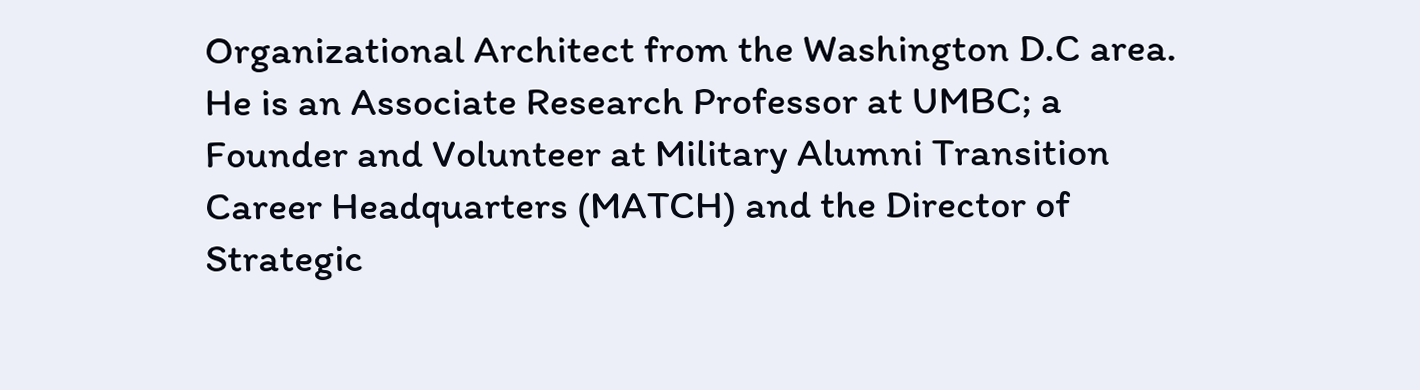Organizational Architect from the Washington D.C area. He is an Associate Research Professor at UMBC; a Founder and Volunteer at Military Alumni Transition Career Headquarters (MATCH) and the Director of Strategic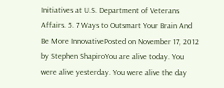Initiatives at U.S. Department of Veterans Affairs. 5. 7 Ways to Outsmart Your Brain And Be More InnovativePosted on November 17, 2012 by Stephen ShapiroYou are alive today. You were alive yesterday. You were alive the day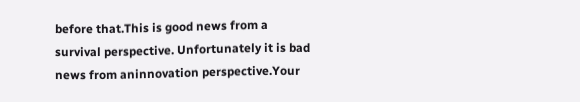before that.This is good news from a survival perspective. Unfortunately it is bad news from aninnovation perspective.Your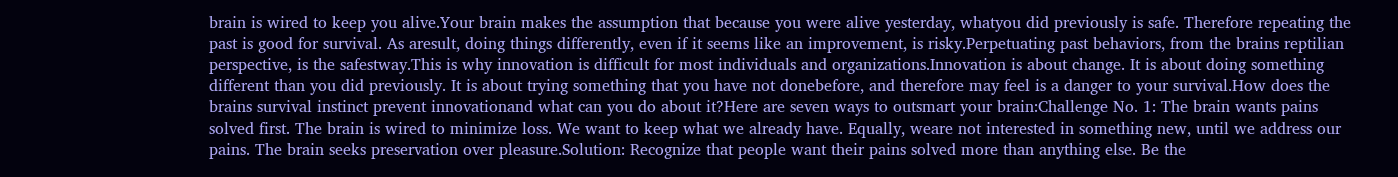brain is wired to keep you alive.Your brain makes the assumption that because you were alive yesterday, whatyou did previously is safe. Therefore repeating the past is good for survival. As aresult, doing things differently, even if it seems like an improvement, is risky.Perpetuating past behaviors, from the brains reptilian perspective, is the safestway.This is why innovation is difficult for most individuals and organizations.Innovation is about change. It is about doing something different than you did previously. It is about trying something that you have not donebefore, and therefore may feel is a danger to your survival.How does the brains survival instinct prevent innovationand what can you do about it?Here are seven ways to outsmart your brain:Challenge No. 1: The brain wants pains solved first. The brain is wired to minimize loss. We want to keep what we already have. Equally, weare not interested in something new, until we address our pains. The brain seeks preservation over pleasure.Solution: Recognize that people want their pains solved more than anything else. Be the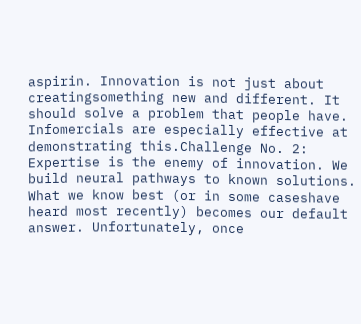aspirin. Innovation is not just about creatingsomething new and different. It should solve a problem that people have. Infomercials are especially effective at demonstrating this.Challenge No. 2: Expertise is the enemy of innovation. We build neural pathways to known solutions. What we know best (or in some caseshave heard most recently) becomes our default answer. Unfortunately, once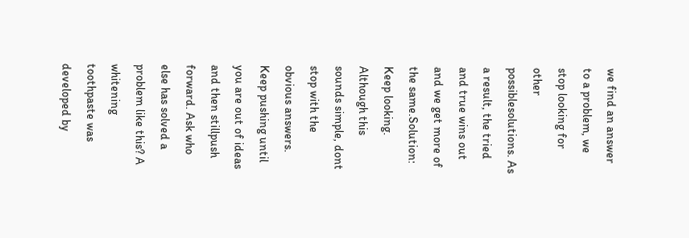we find an answer to a problem, we stop looking for other possiblesolutions. As a result, the tried and true wins out and we get more of the same.Solution: Keep looking. Although this sounds simple, dont stop with the obvious answers. Keep pushing until you are out of ideas and then stillpush forward. Ask who else has solved a problem like this? A whitening toothpaste was developed by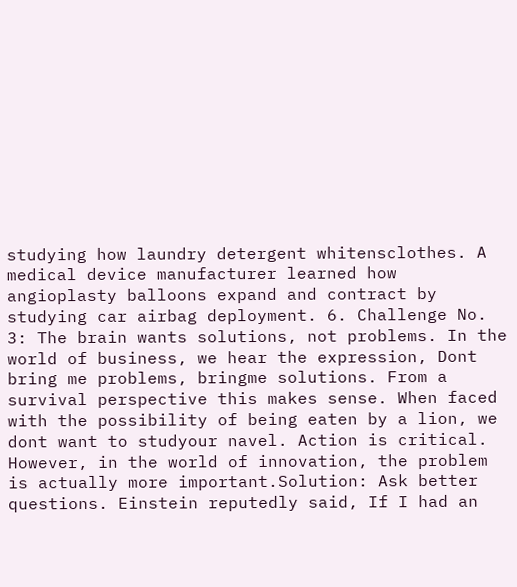studying how laundry detergent whitensclothes. A medical device manufacturer learned how angioplasty balloons expand and contract by studying car airbag deployment. 6. Challenge No. 3: The brain wants solutions, not problems. In the world of business, we hear the expression, Dont bring me problems, bringme solutions. From a survival perspective this makes sense. When faced with the possibility of being eaten by a lion, we dont want to studyour navel. Action is critical. However, in the world of innovation, the problem is actually more important.Solution: Ask better questions. Einstein reputedly said, If I had an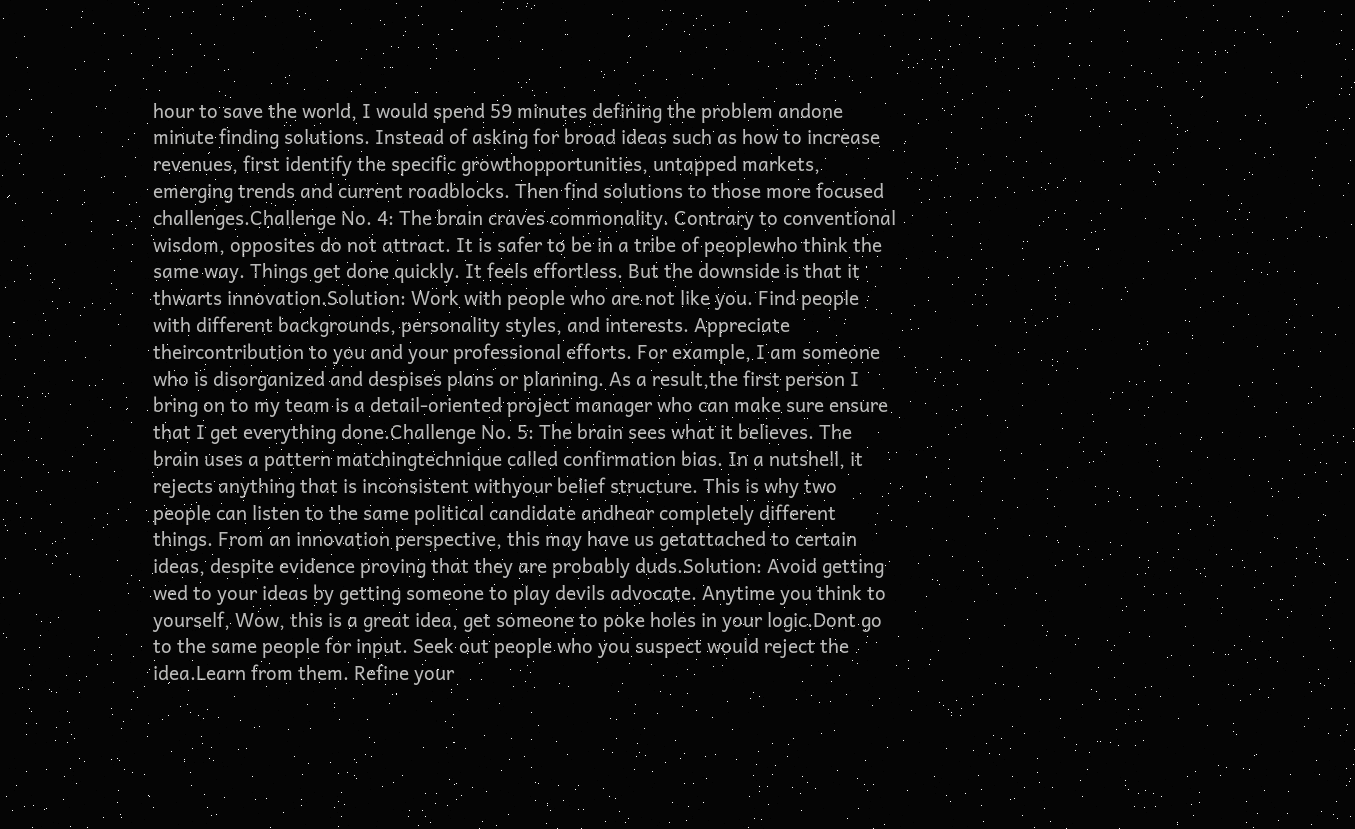hour to save the world, I would spend 59 minutes defining the problem andone minute finding solutions. Instead of asking for broad ideas such as how to increase revenues, first identify the specific growthopportunities, untapped markets, emerging trends and current roadblocks. Then find solutions to those more focused challenges.Challenge No. 4: The brain craves commonality. Contrary to conventional wisdom, opposites do not attract. It is safer to be in a tribe of peoplewho think the same way. Things get done quickly. It feels effortless. But the downside is that it thwarts innovation.Solution: Work with people who are not like you. Find people with different backgrounds, personality styles, and interests. Appreciate theircontribution to you and your professional efforts. For example, I am someone who is disorganized and despises plans or planning. As a result,the first person I bring on to my team is a detail-oriented project manager who can make sure ensure that I get everything done.Challenge No. 5: The brain sees what it believes. The brain uses a pattern matchingtechnique called confirmation bias. In a nutshell, it rejects anything that is inconsistent withyour belief structure. This is why two people can listen to the same political candidate andhear completely different things. From an innovation perspective, this may have us getattached to certain ideas, despite evidence proving that they are probably duds.Solution: Avoid getting wed to your ideas by getting someone to play devils advocate. Anytime you think to yourself, Wow, this is a great idea, get someone to poke holes in your logic.Dont go to the same people for input. Seek out people who you suspect would reject the idea.Learn from them. Refine your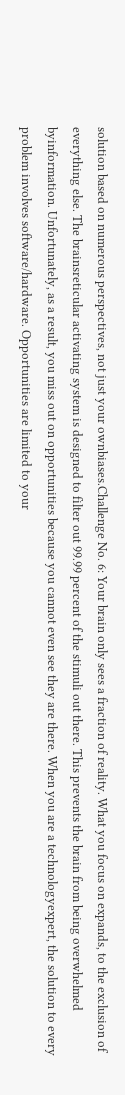solution based on numerous perspectives, not just your ownbiases.Challenge No. 6: Your brain only sees a fraction of reality. What you focus on expands, to the exclusion of everything else. The brainsreticular activating system is designed to filter out 99.99 percent of the stimuli out there. This prevents the brain from being overwhelmed byinformation. Unfortunately, as a result, you miss out on opportunities because you cannot even see they are there. When you are a technologyexpert, the solution to every problem involves software/hardware. Opportunities are limited to your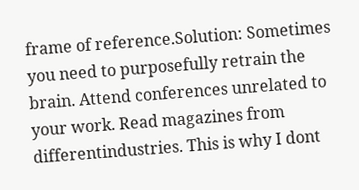frame of reference.Solution: Sometimes you need to purposefully retrain the brain. Attend conferences unrelated to your work. Read magazines from differentindustries. This is why I dont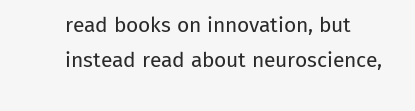read books on innovation, but instead read about neuroscience,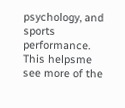psychology, and sports performance. This helpsme see more of the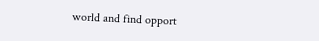world and find opport